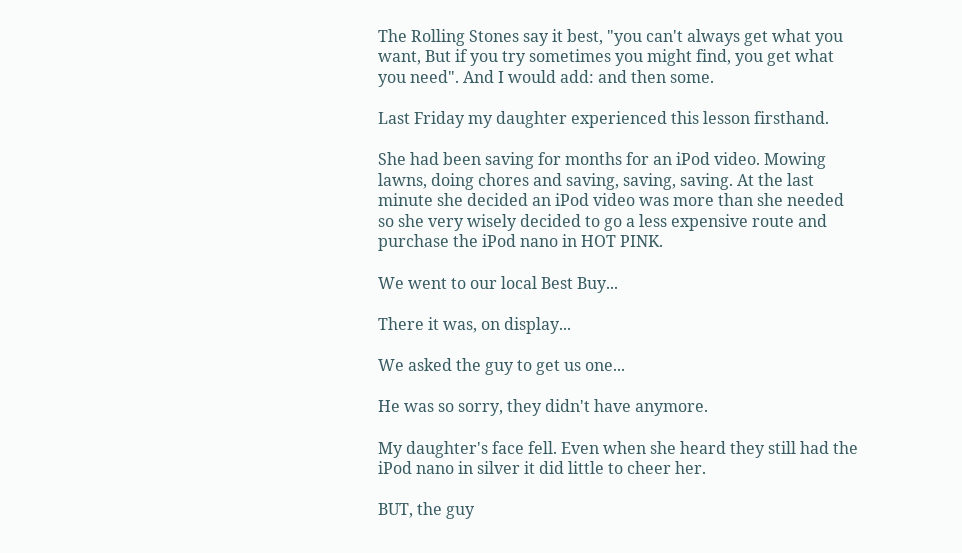The Rolling Stones say it best, "you can't always get what you want, But if you try sometimes you might find, you get what you need". And I would add: and then some.

Last Friday my daughter experienced this lesson firsthand.

She had been saving for months for an iPod video. Mowing lawns, doing chores and saving, saving, saving. At the last minute she decided an iPod video was more than she needed so she very wisely decided to go a less expensive route and purchase the iPod nano in HOT PINK.

We went to our local Best Buy...

There it was, on display...

We asked the guy to get us one...

He was so sorry, they didn't have anymore.

My daughter's face fell. Even when she heard they still had the iPod nano in silver it did little to cheer her.

BUT, the guy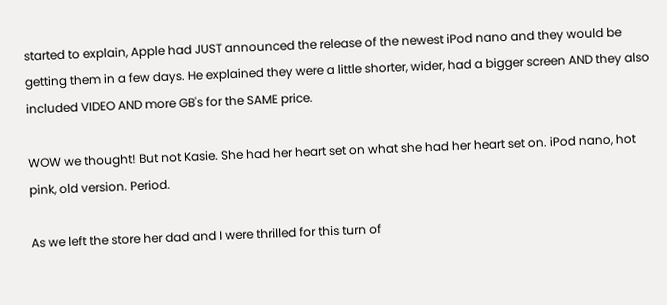started to explain, Apple had JUST announced the release of the newest iPod nano and they would be getting them in a few days. He explained they were a little shorter, wider, had a bigger screen AND they also included VIDEO AND more GB's for the SAME price.

WOW we thought! But not Kasie. She had her heart set on what she had her heart set on. iPod nano, hot pink, old version. Period.

As we left the store her dad and I were thrilled for this turn of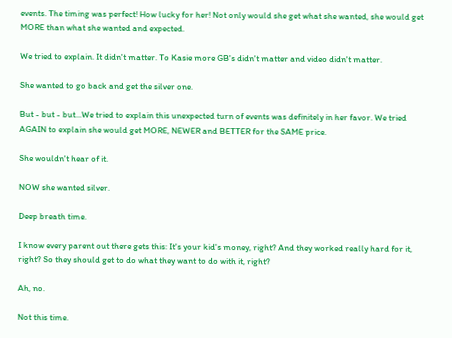events. The timing was perfect! How lucky for her! Not only would she get what she wanted, she would get MORE than what she wanted and expected.

We tried to explain. It didn't matter. To Kasie more GB's didn't matter and video didn't matter.

She wanted to go back and get the silver one.

But - but - but...We tried to explain this unexpected turn of events was definitely in her favor. We tried AGAIN to explain she would get MORE, NEWER and BETTER for the SAME price.

She wouldn't hear of it.

NOW she wanted silver.

Deep breath time.

I know every parent out there gets this: It's your kid's money, right? And they worked really hard for it, right? So they should get to do what they want to do with it, right?

Ah, no.

Not this time.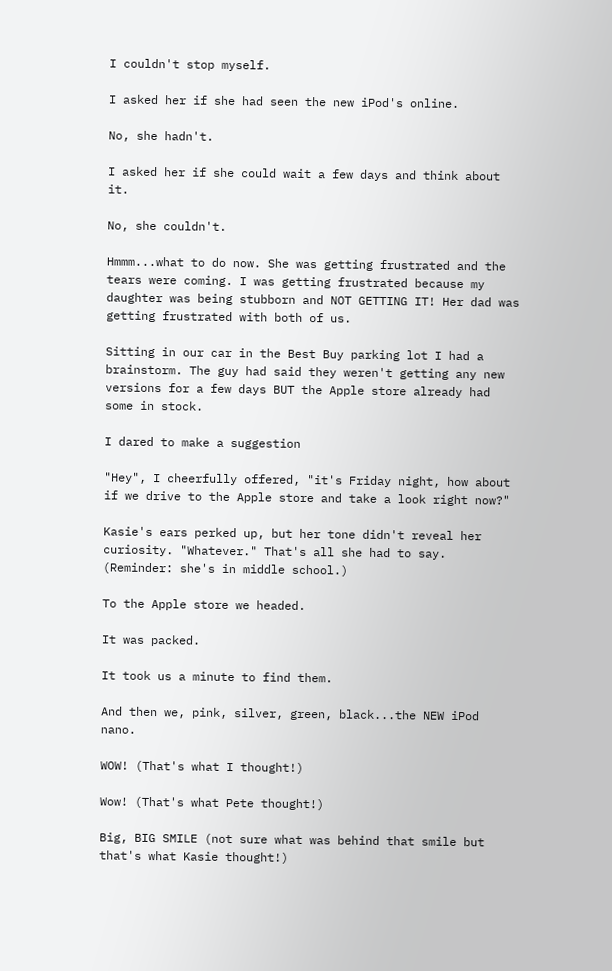I couldn't stop myself.

I asked her if she had seen the new iPod's online.

No, she hadn't.

I asked her if she could wait a few days and think about it.

No, she couldn't.

Hmmm...what to do now. She was getting frustrated and the tears were coming. I was getting frustrated because my daughter was being stubborn and NOT GETTING IT! Her dad was getting frustrated with both of us.

Sitting in our car in the Best Buy parking lot I had a brainstorm. The guy had said they weren't getting any new versions for a few days BUT the Apple store already had some in stock.

I dared to make a suggestion

"Hey", I cheerfully offered, "it's Friday night, how about if we drive to the Apple store and take a look right now?"

Kasie's ears perked up, but her tone didn't reveal her curiosity. "Whatever." That's all she had to say. (Reminder: she's in middle school.)

To the Apple store we headed.

It was packed.

It took us a minute to find them.

And then we, pink, silver, green, black...the NEW iPod nano.

WOW! (That's what I thought!)

Wow! (That's what Pete thought!)

Big, BIG SMILE (not sure what was behind that smile but that's what Kasie thought!)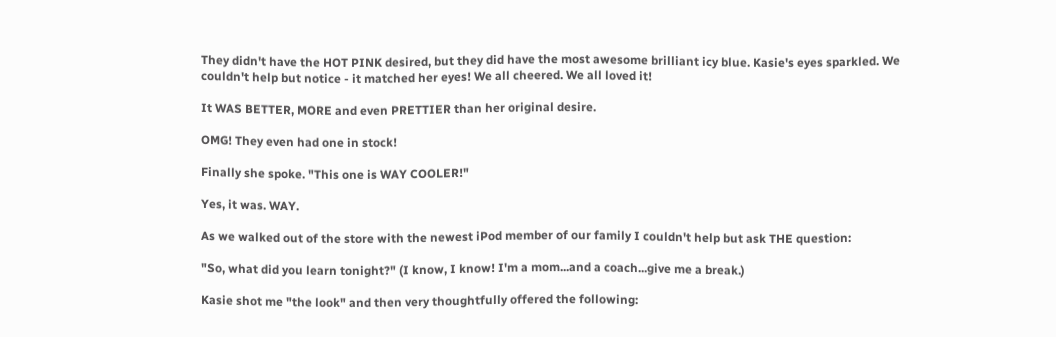They didn't have the HOT PINK desired, but they did have the most awesome brilliant icy blue. Kasie's eyes sparkled. We couldn't help but notice - it matched her eyes! We all cheered. We all loved it!

It WAS BETTER, MORE and even PRETTIER than her original desire.

OMG! They even had one in stock!

Finally she spoke. "This one is WAY COOLER!"

Yes, it was. WAY.

As we walked out of the store with the newest iPod member of our family I couldn't help but ask THE question:

"So, what did you learn tonight?" (I know, I know! I'm a mom...and a coach...give me a break.)

Kasie shot me "the look" and then very thoughtfully offered the following: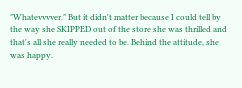"Whatevvvver." But it didn't matter because I could tell by the way she SKIPPED out of the store she was thrilled and that's all she really needed to be. Behind the attitude, she was happy.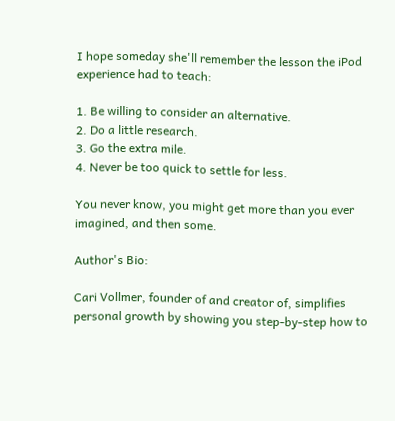I hope someday she'll remember the lesson the iPod experience had to teach:

1. Be willing to consider an alternative.
2. Do a little research.
3. Go the extra mile.
4. Never be too quick to settle for less.

You never know, you might get more than you ever imagined, and then some.

Author's Bio:

Cari Vollmer, founder of and creator of, simplifies personal growth by showing you step-by-step how to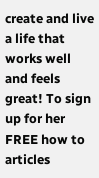create and live a life that works well and feels great! To sign up for her FREE how to articles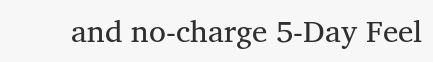and no-charge 5-Day Feel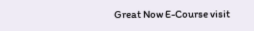Great Now E-Course visit